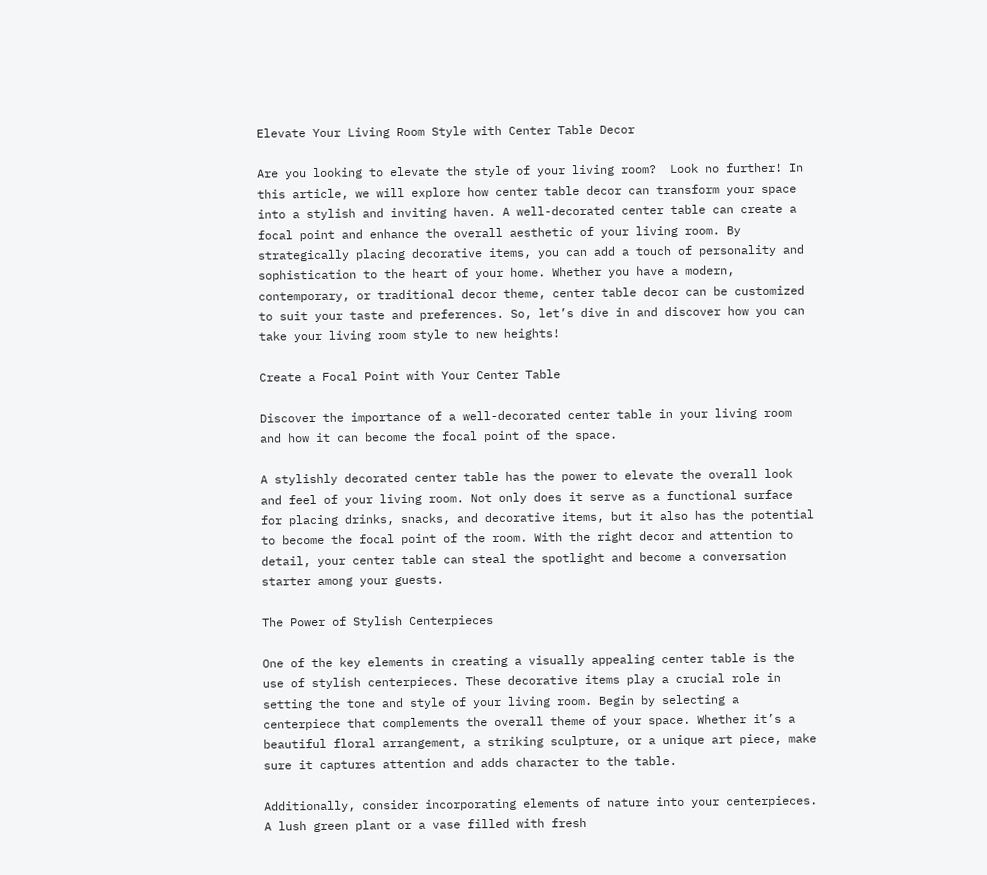Elevate Your Living Room Style with Center Table Decor

Are you looking to elevate the style of your living room?  Look no further! In this article, we will explore how center table decor can transform your space into a stylish and inviting haven. A well-decorated center table can create a focal point and enhance the overall aesthetic of your living room. By strategically placing decorative items, you can add a touch of personality and sophistication to the heart of your home. Whether you have a modern, contemporary, or traditional decor theme, center table decor can be customized to suit your taste and preferences. So, let’s dive in and discover how you can take your living room style to new heights!

Create a Focal Point with Your Center Table

Discover the importance of a well-decorated center table in your living room and how it can become the focal point of the space.

A stylishly decorated center table has the power to elevate the overall look and feel of your living room. Not only does it serve as a functional surface for placing drinks, snacks, and decorative items, but it also has the potential to become the focal point of the room. With the right decor and attention to detail, your center table can steal the spotlight and become a conversation starter among your guests.

The Power of Stylish Centerpieces

One of the key elements in creating a visually appealing center table is the use of stylish centerpieces. These decorative items play a crucial role in setting the tone and style of your living room. Begin by selecting a centerpiece that complements the overall theme of your space. Whether it’s a beautiful floral arrangement, a striking sculpture, or a unique art piece, make sure it captures attention and adds character to the table.

Additionally, consider incorporating elements of nature into your centerpieces. A lush green plant or a vase filled with fresh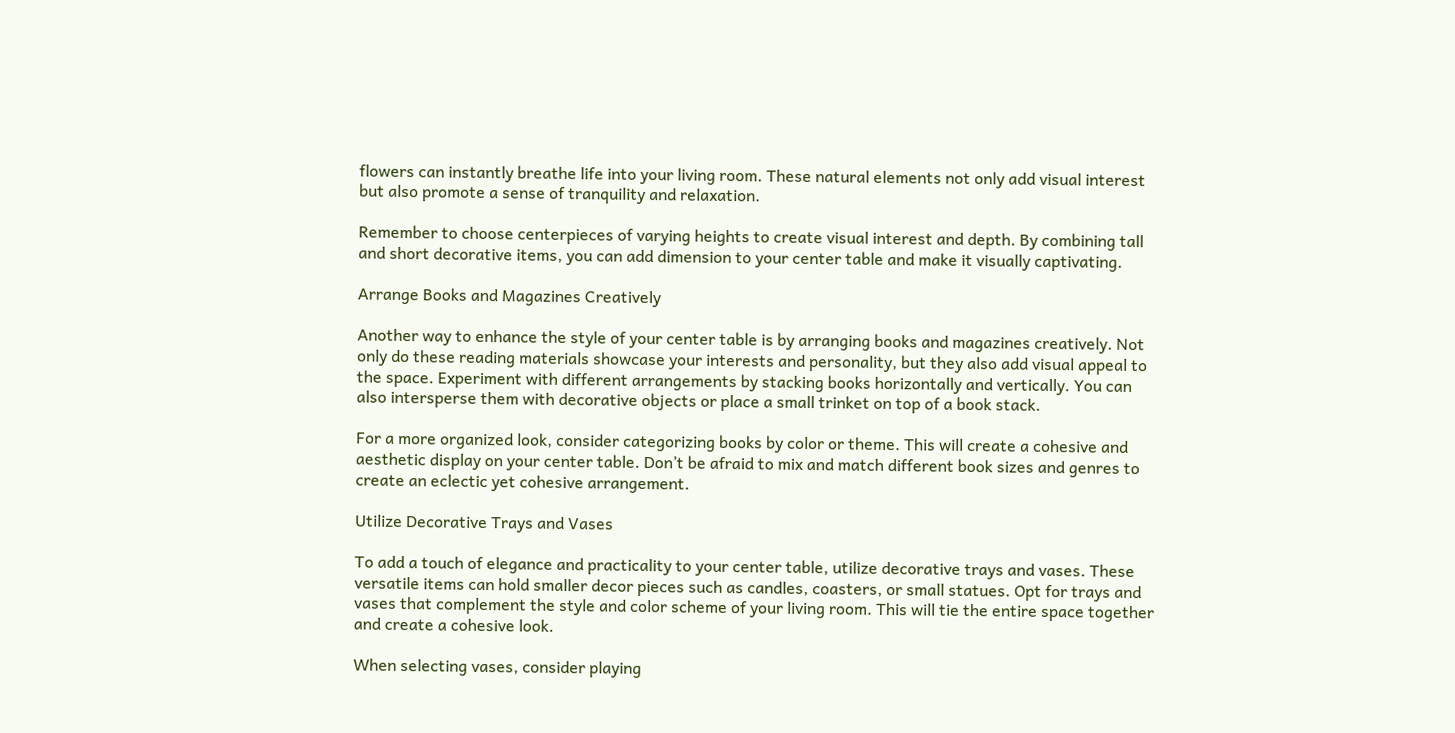flowers can instantly breathe life into your living room. These natural elements not only add visual interest but also promote a sense of tranquility and relaxation.

Remember to choose centerpieces of varying heights to create visual interest and depth. By combining tall and short decorative items, you can add dimension to your center table and make it visually captivating.

Arrange Books and Magazines Creatively

Another way to enhance the style of your center table is by arranging books and magazines creatively. Not only do these reading materials showcase your interests and personality, but they also add visual appeal to the space. Experiment with different arrangements by stacking books horizontally and vertically. You can also intersperse them with decorative objects or place a small trinket on top of a book stack.

For a more organized look, consider categorizing books by color or theme. This will create a cohesive and aesthetic display on your center table. Don’t be afraid to mix and match different book sizes and genres to create an eclectic yet cohesive arrangement.

Utilize Decorative Trays and Vases

To add a touch of elegance and practicality to your center table, utilize decorative trays and vases. These versatile items can hold smaller decor pieces such as candles, coasters, or small statues. Opt for trays and vases that complement the style and color scheme of your living room. This will tie the entire space together and create a cohesive look.

When selecting vases, consider playing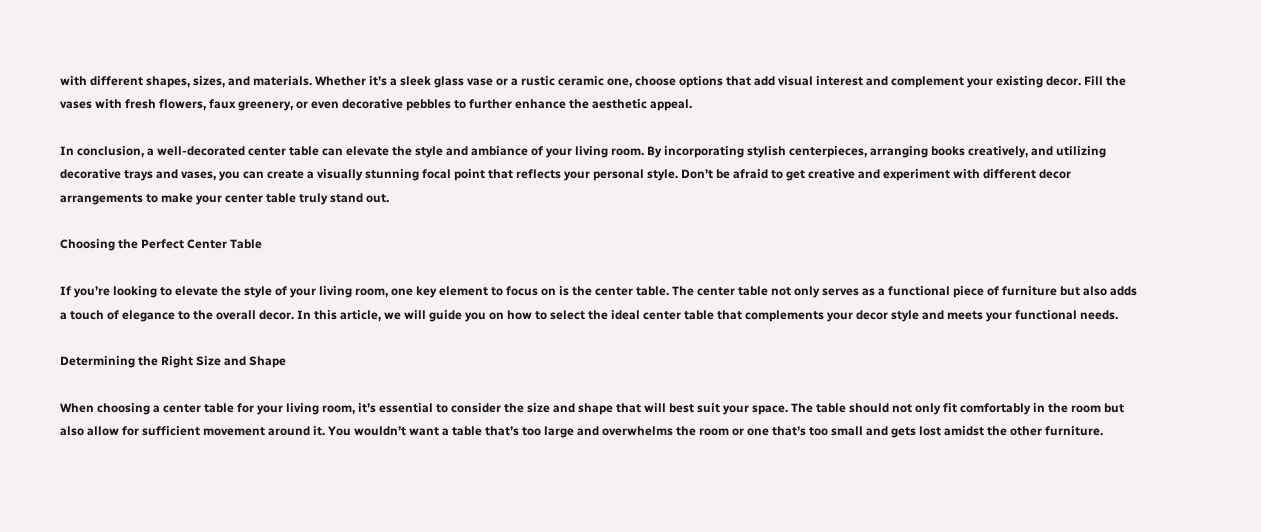with different shapes, sizes, and materials. Whether it’s a sleek glass vase or a rustic ceramic one, choose options that add visual interest and complement your existing decor. Fill the vases with fresh flowers, faux greenery, or even decorative pebbles to further enhance the aesthetic appeal.

In conclusion, a well-decorated center table can elevate the style and ambiance of your living room. By incorporating stylish centerpieces, arranging books creatively, and utilizing decorative trays and vases, you can create a visually stunning focal point that reflects your personal style. Don’t be afraid to get creative and experiment with different decor arrangements to make your center table truly stand out.

Choosing the Perfect Center Table

If you’re looking to elevate the style of your living room, one key element to focus on is the center table. The center table not only serves as a functional piece of furniture but also adds a touch of elegance to the overall decor. In this article, we will guide you on how to select the ideal center table that complements your decor style and meets your functional needs.

Determining the Right Size and Shape

When choosing a center table for your living room, it’s essential to consider the size and shape that will best suit your space. The table should not only fit comfortably in the room but also allow for sufficient movement around it. You wouldn’t want a table that’s too large and overwhelms the room or one that’s too small and gets lost amidst the other furniture.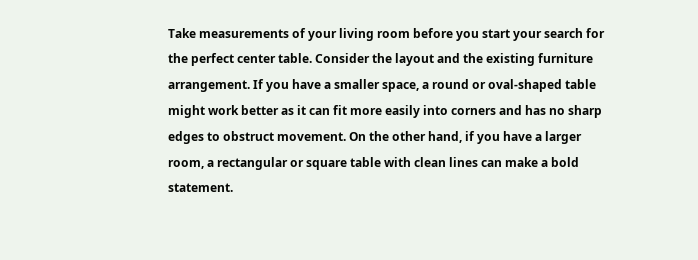Take measurements of your living room before you start your search for the perfect center table. Consider the layout and the existing furniture arrangement. If you have a smaller space, a round or oval-shaped table might work better as it can fit more easily into corners and has no sharp edges to obstruct movement. On the other hand, if you have a larger room, a rectangular or square table with clean lines can make a bold statement.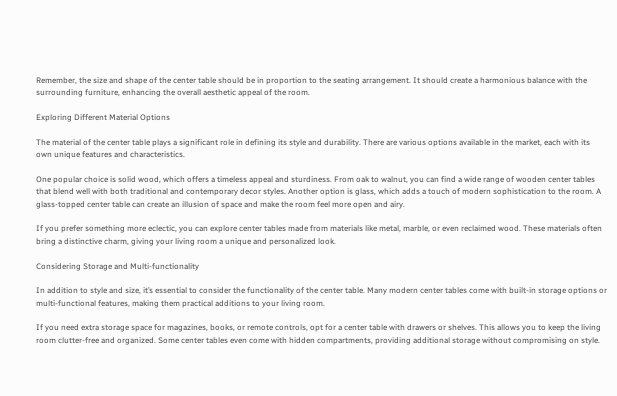Remember, the size and shape of the center table should be in proportion to the seating arrangement. It should create a harmonious balance with the surrounding furniture, enhancing the overall aesthetic appeal of the room.

Exploring Different Material Options

The material of the center table plays a significant role in defining its style and durability. There are various options available in the market, each with its own unique features and characteristics.

One popular choice is solid wood, which offers a timeless appeal and sturdiness. From oak to walnut, you can find a wide range of wooden center tables that blend well with both traditional and contemporary decor styles. Another option is glass, which adds a touch of modern sophistication to the room. A glass-topped center table can create an illusion of space and make the room feel more open and airy.

If you prefer something more eclectic, you can explore center tables made from materials like metal, marble, or even reclaimed wood. These materials often bring a distinctive charm, giving your living room a unique and personalized look.

Considering Storage and Multi-functionality

In addition to style and size, it’s essential to consider the functionality of the center table. Many modern center tables come with built-in storage options or multi-functional features, making them practical additions to your living room.

If you need extra storage space for magazines, books, or remote controls, opt for a center table with drawers or shelves. This allows you to keep the living room clutter-free and organized. Some center tables even come with hidden compartments, providing additional storage without compromising on style.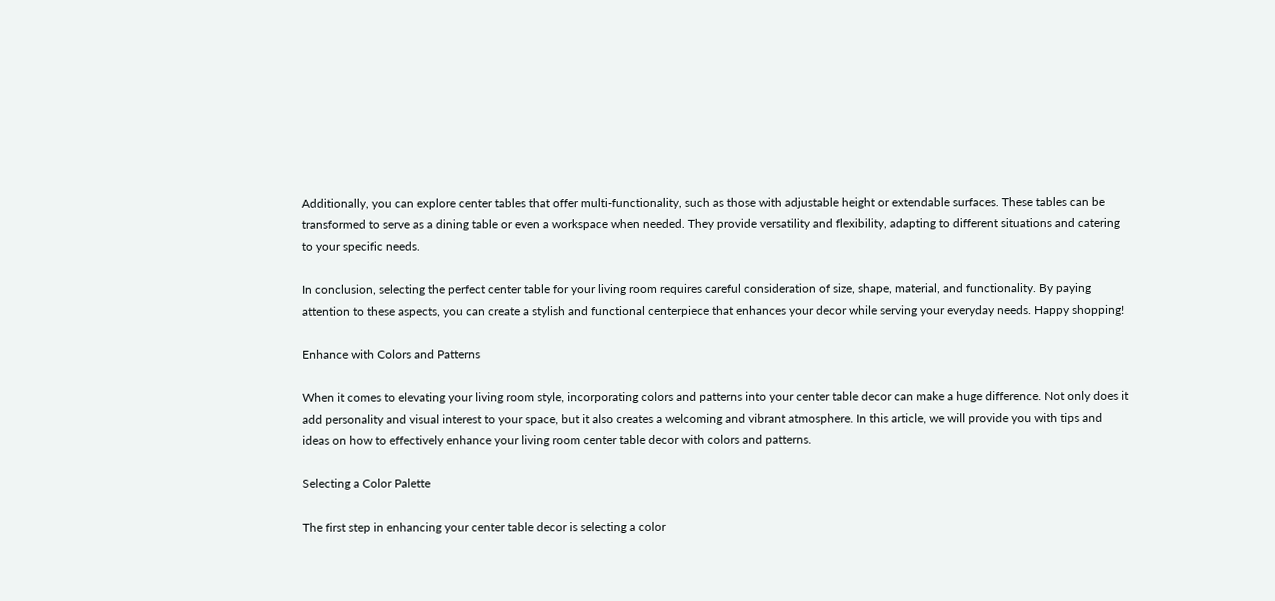Additionally, you can explore center tables that offer multi-functionality, such as those with adjustable height or extendable surfaces. These tables can be transformed to serve as a dining table or even a workspace when needed. They provide versatility and flexibility, adapting to different situations and catering to your specific needs.

In conclusion, selecting the perfect center table for your living room requires careful consideration of size, shape, material, and functionality. By paying attention to these aspects, you can create a stylish and functional centerpiece that enhances your decor while serving your everyday needs. Happy shopping!

Enhance with Colors and Patterns

When it comes to elevating your living room style, incorporating colors and patterns into your center table decor can make a huge difference. Not only does it add personality and visual interest to your space, but it also creates a welcoming and vibrant atmosphere. In this article, we will provide you with tips and ideas on how to effectively enhance your living room center table decor with colors and patterns.

Selecting a Color Palette

The first step in enhancing your center table decor is selecting a color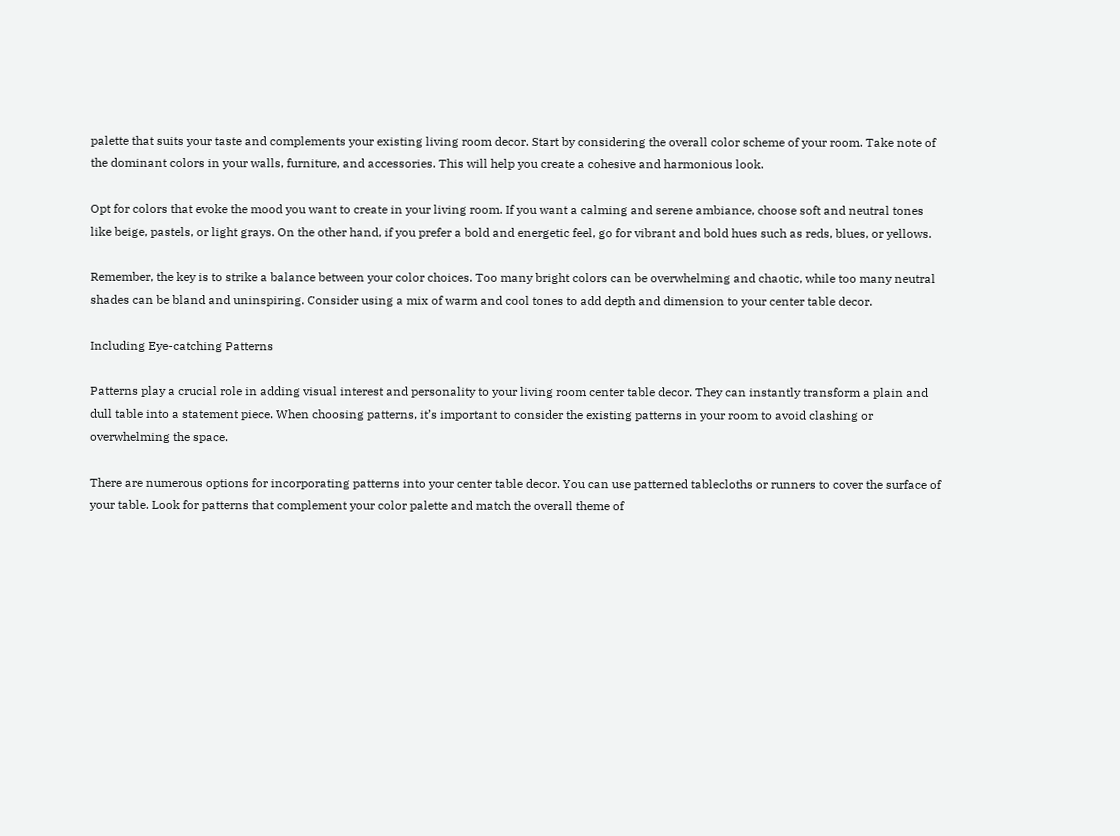palette that suits your taste and complements your existing living room decor. Start by considering the overall color scheme of your room. Take note of the dominant colors in your walls, furniture, and accessories. This will help you create a cohesive and harmonious look.

Opt for colors that evoke the mood you want to create in your living room. If you want a calming and serene ambiance, choose soft and neutral tones like beige, pastels, or light grays. On the other hand, if you prefer a bold and energetic feel, go for vibrant and bold hues such as reds, blues, or yellows.

Remember, the key is to strike a balance between your color choices. Too many bright colors can be overwhelming and chaotic, while too many neutral shades can be bland and uninspiring. Consider using a mix of warm and cool tones to add depth and dimension to your center table decor.

Including Eye-catching Patterns

Patterns play a crucial role in adding visual interest and personality to your living room center table decor. They can instantly transform a plain and dull table into a statement piece. When choosing patterns, it’s important to consider the existing patterns in your room to avoid clashing or overwhelming the space.

There are numerous options for incorporating patterns into your center table decor. You can use patterned tablecloths or runners to cover the surface of your table. Look for patterns that complement your color palette and match the overall theme of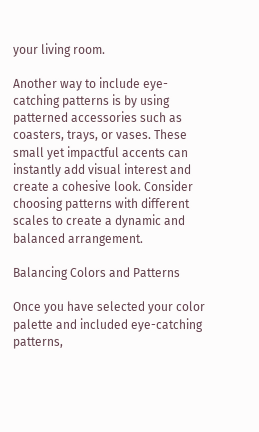your living room.

Another way to include eye-catching patterns is by using patterned accessories such as coasters, trays, or vases. These small yet impactful accents can instantly add visual interest and create a cohesive look. Consider choosing patterns with different scales to create a dynamic and balanced arrangement.

Balancing Colors and Patterns

Once you have selected your color palette and included eye-catching patterns,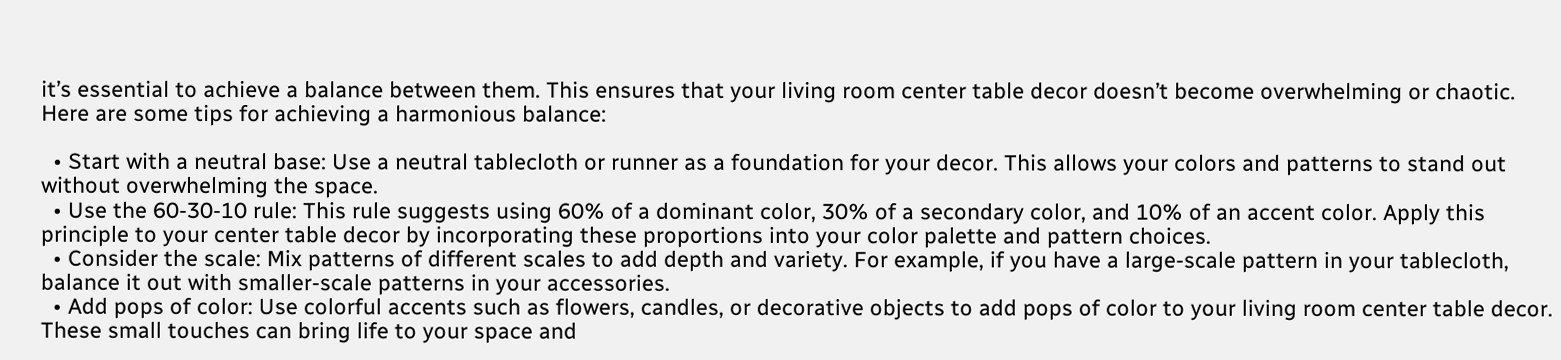it’s essential to achieve a balance between them. This ensures that your living room center table decor doesn’t become overwhelming or chaotic. Here are some tips for achieving a harmonious balance:

  • Start with a neutral base: Use a neutral tablecloth or runner as a foundation for your decor. This allows your colors and patterns to stand out without overwhelming the space.
  • Use the 60-30-10 rule: This rule suggests using 60% of a dominant color, 30% of a secondary color, and 10% of an accent color. Apply this principle to your center table decor by incorporating these proportions into your color palette and pattern choices.
  • Consider the scale: Mix patterns of different scales to add depth and variety. For example, if you have a large-scale pattern in your tablecloth, balance it out with smaller-scale patterns in your accessories.
  • Add pops of color: Use colorful accents such as flowers, candles, or decorative objects to add pops of color to your living room center table decor. These small touches can bring life to your space and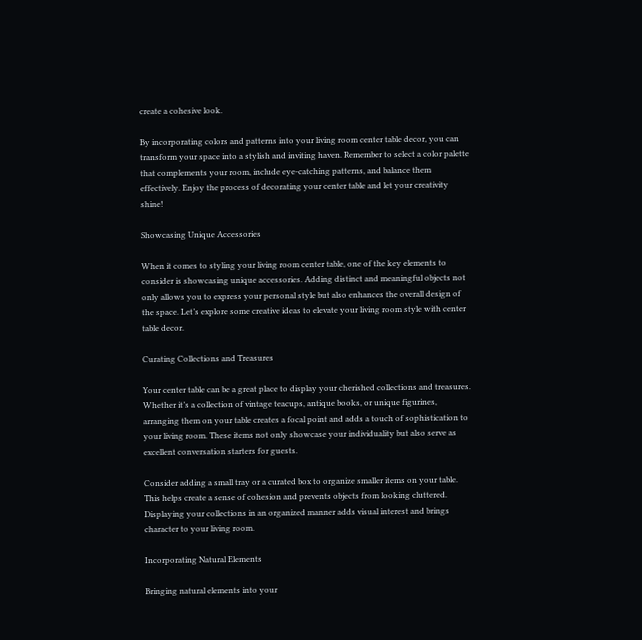create a cohesive look.

By incorporating colors and patterns into your living room center table decor, you can transform your space into a stylish and inviting haven. Remember to select a color palette that complements your room, include eye-catching patterns, and balance them effectively. Enjoy the process of decorating your center table and let your creativity shine!

Showcasing Unique Accessories

When it comes to styling your living room center table, one of the key elements to consider is showcasing unique accessories. Adding distinct and meaningful objects not only allows you to express your personal style but also enhances the overall design of the space. Let’s explore some creative ideas to elevate your living room style with center table decor.

Curating Collections and Treasures

Your center table can be a great place to display your cherished collections and treasures. Whether it’s a collection of vintage teacups, antique books, or unique figurines, arranging them on your table creates a focal point and adds a touch of sophistication to your living room. These items not only showcase your individuality but also serve as excellent conversation starters for guests.

Consider adding a small tray or a curated box to organize smaller items on your table. This helps create a sense of cohesion and prevents objects from looking cluttered. Displaying your collections in an organized manner adds visual interest and brings character to your living room.

Incorporating Natural Elements

Bringing natural elements into your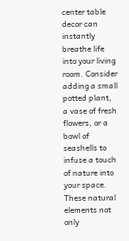center table decor can instantly breathe life into your living room. Consider adding a small potted plant, a vase of fresh flowers, or a bowl of seashells to infuse a touch of nature into your space. These natural elements not only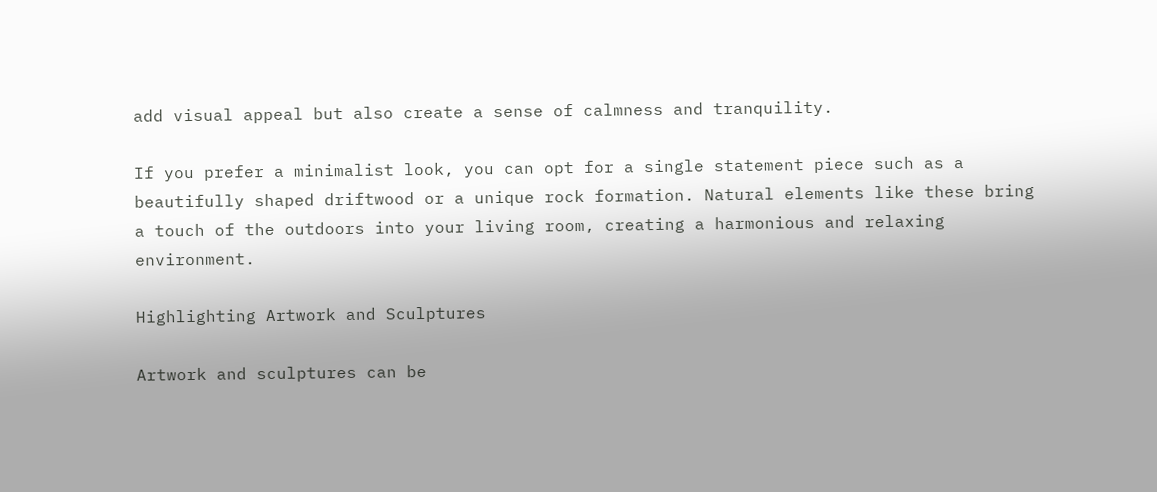add visual appeal but also create a sense of calmness and tranquility.

If you prefer a minimalist look, you can opt for a single statement piece such as a beautifully shaped driftwood or a unique rock formation. Natural elements like these bring a touch of the outdoors into your living room, creating a harmonious and relaxing environment.

Highlighting Artwork and Sculptures

Artwork and sculptures can be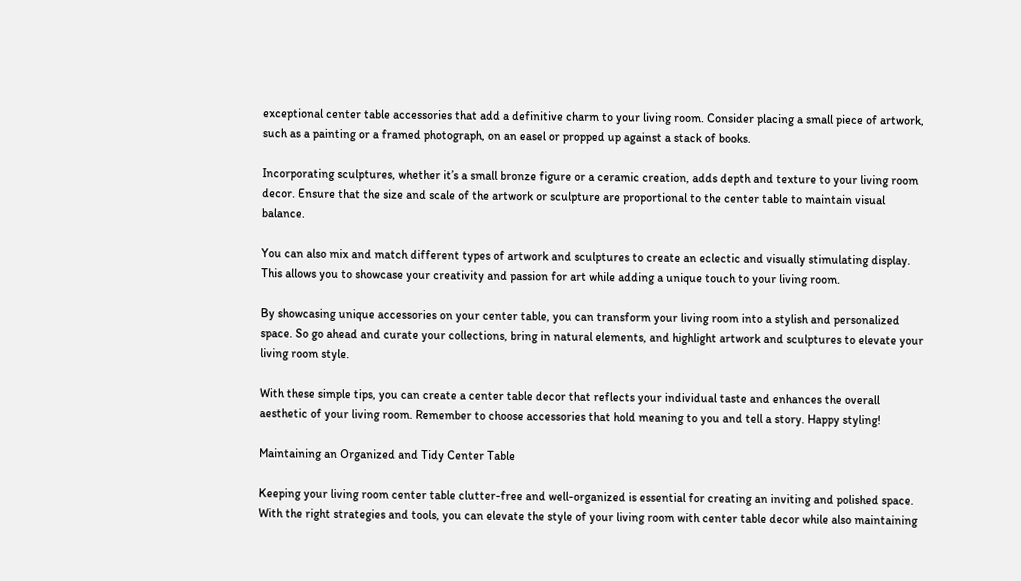exceptional center table accessories that add a definitive charm to your living room. Consider placing a small piece of artwork, such as a painting or a framed photograph, on an easel or propped up against a stack of books.

Incorporating sculptures, whether it’s a small bronze figure or a ceramic creation, adds depth and texture to your living room decor. Ensure that the size and scale of the artwork or sculpture are proportional to the center table to maintain visual balance.

You can also mix and match different types of artwork and sculptures to create an eclectic and visually stimulating display. This allows you to showcase your creativity and passion for art while adding a unique touch to your living room.

By showcasing unique accessories on your center table, you can transform your living room into a stylish and personalized space. So go ahead and curate your collections, bring in natural elements, and highlight artwork and sculptures to elevate your living room style.

With these simple tips, you can create a center table decor that reflects your individual taste and enhances the overall aesthetic of your living room. Remember to choose accessories that hold meaning to you and tell a story. Happy styling!

Maintaining an Organized and Tidy Center Table

Keeping your living room center table clutter-free and well-organized is essential for creating an inviting and polished space. With the right strategies and tools, you can elevate the style of your living room with center table decor while also maintaining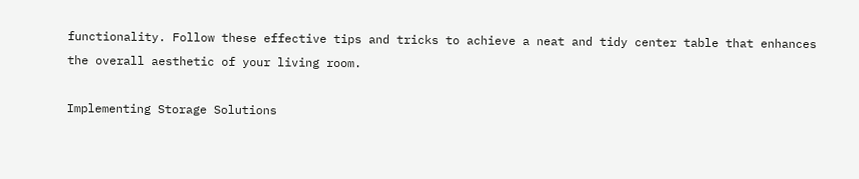functionality. Follow these effective tips and tricks to achieve a neat and tidy center table that enhances the overall aesthetic of your living room.

Implementing Storage Solutions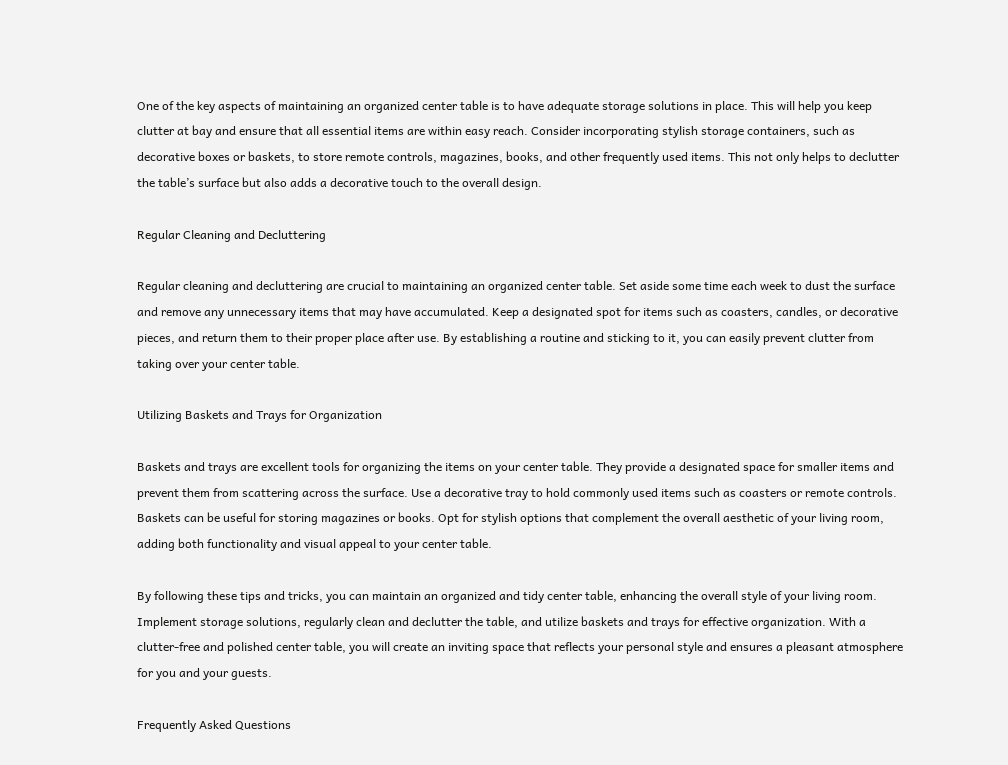One of the key aspects of maintaining an organized center table is to have adequate storage solutions in place. This will help you keep clutter at bay and ensure that all essential items are within easy reach. Consider incorporating stylish storage containers, such as decorative boxes or baskets, to store remote controls, magazines, books, and other frequently used items. This not only helps to declutter the table’s surface but also adds a decorative touch to the overall design.

Regular Cleaning and Decluttering

Regular cleaning and decluttering are crucial to maintaining an organized center table. Set aside some time each week to dust the surface and remove any unnecessary items that may have accumulated. Keep a designated spot for items such as coasters, candles, or decorative pieces, and return them to their proper place after use. By establishing a routine and sticking to it, you can easily prevent clutter from taking over your center table.

Utilizing Baskets and Trays for Organization

Baskets and trays are excellent tools for organizing the items on your center table. They provide a designated space for smaller items and prevent them from scattering across the surface. Use a decorative tray to hold commonly used items such as coasters or remote controls. Baskets can be useful for storing magazines or books. Opt for stylish options that complement the overall aesthetic of your living room, adding both functionality and visual appeal to your center table.

By following these tips and tricks, you can maintain an organized and tidy center table, enhancing the overall style of your living room. Implement storage solutions, regularly clean and declutter the table, and utilize baskets and trays for effective organization. With a clutter-free and polished center table, you will create an inviting space that reflects your personal style and ensures a pleasant atmosphere for you and your guests.

Frequently Asked Questions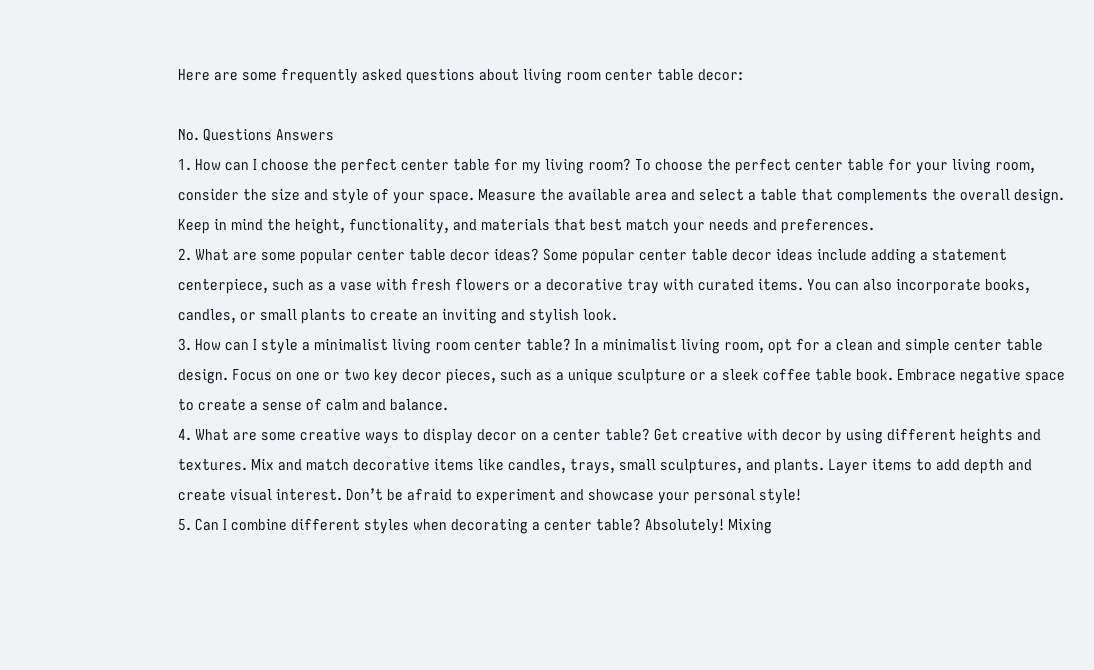Here are some frequently asked questions about living room center table decor:

No. Questions Answers
1. How can I choose the perfect center table for my living room? To choose the perfect center table for your living room, consider the size and style of your space. Measure the available area and select a table that complements the overall design. Keep in mind the height, functionality, and materials that best match your needs and preferences.
2. What are some popular center table decor ideas? Some popular center table decor ideas include adding a statement centerpiece, such as a vase with fresh flowers or a decorative tray with curated items. You can also incorporate books, candles, or small plants to create an inviting and stylish look.
3. How can I style a minimalist living room center table? In a minimalist living room, opt for a clean and simple center table design. Focus on one or two key decor pieces, such as a unique sculpture or a sleek coffee table book. Embrace negative space to create a sense of calm and balance.
4. What are some creative ways to display decor on a center table? Get creative with decor by using different heights and textures. Mix and match decorative items like candles, trays, small sculptures, and plants. Layer items to add depth and create visual interest. Don’t be afraid to experiment and showcase your personal style!
5. Can I combine different styles when decorating a center table? Absolutely! Mixing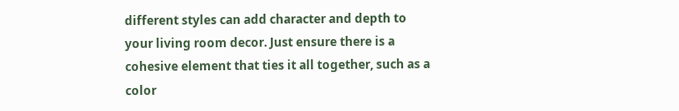different styles can add character and depth to your living room decor. Just ensure there is a cohesive element that ties it all together, such as a color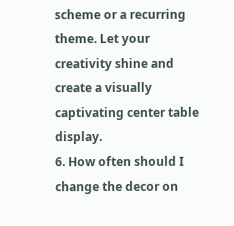scheme or a recurring theme. Let your creativity shine and create a visually captivating center table display.
6. How often should I change the decor on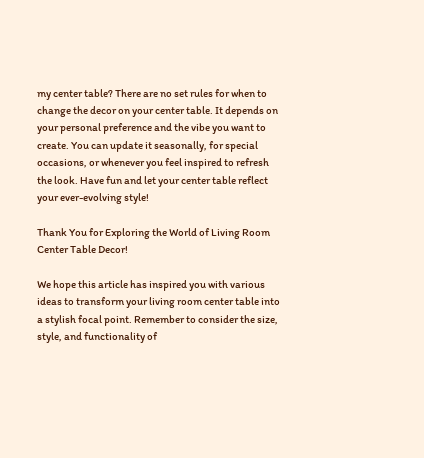my center table? There are no set rules for when to change the decor on your center table. It depends on your personal preference and the vibe you want to create. You can update it seasonally, for special occasions, or whenever you feel inspired to refresh the look. Have fun and let your center table reflect your ever-evolving style!

Thank You for Exploring the World of Living Room Center Table Decor!

We hope this article has inspired you with various ideas to transform your living room center table into a stylish focal point. Remember to consider the size, style, and functionality of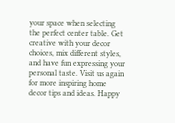your space when selecting the perfect center table. Get creative with your decor choices, mix different styles, and have fun expressing your personal taste. Visit us again for more inspiring home decor tips and ideas. Happy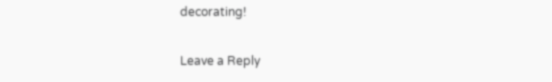decorating!

Leave a Reply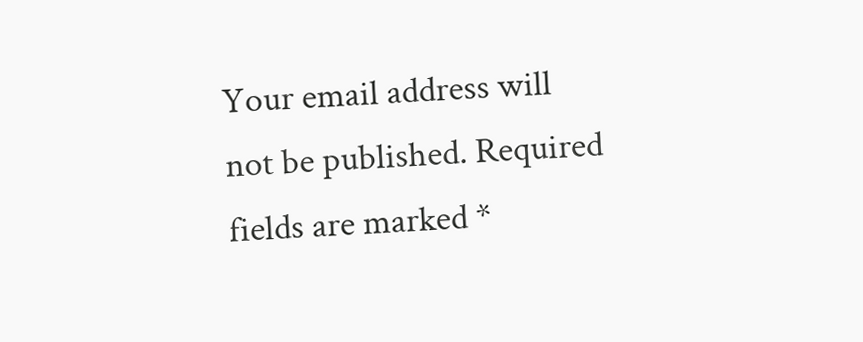Your email address will not be published. Required fields are marked *